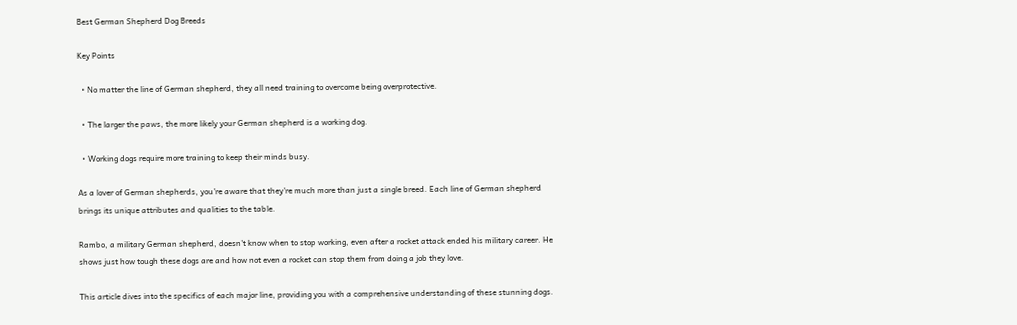Best German Shepherd Dog Breeds

Key Points

  • No matter the line of German shepherd, they all need training to overcome being overprotective.

  • The larger the paws, the more likely your German shepherd is a working dog.

  • Working dogs require more training to keep their minds busy.

As a lover of German shepherds, you're aware that they're much more than just a single breed. Each line of German shepherd brings its unique attributes and qualities to the table.

Rambo, a military German shepherd, doesn't know when to stop working, even after a rocket attack ended his military career. He shows just how tough these dogs are and how not even a rocket can stop them from doing a job they love.

This article dives into the specifics of each major line, providing you with a comprehensive understanding of these stunning dogs.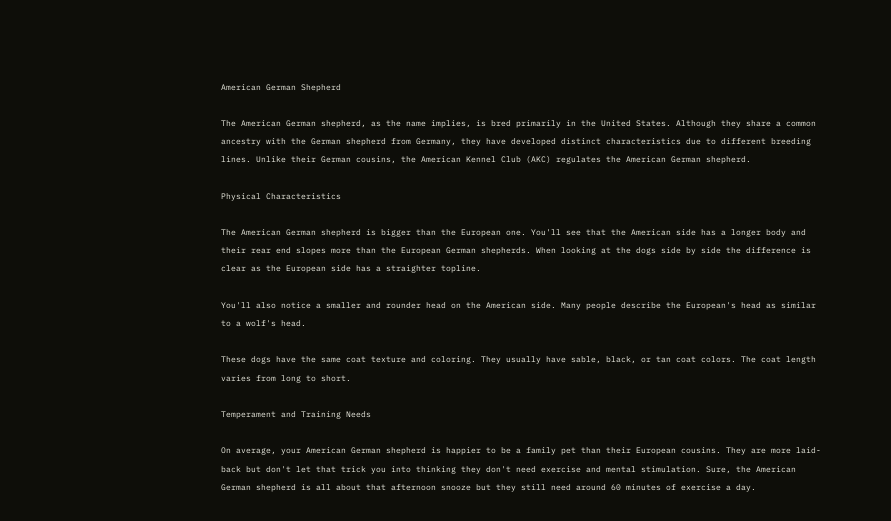American German Shepherd

The American German shepherd, as the name implies, is bred primarily in the United States. Although they share a common ancestry with the German shepherd from Germany, they have developed distinct characteristics due to different breeding lines. Unlike their German cousins, the American Kennel Club (AKC) regulates the American German shepherd.

Physical Characteristics

The American German shepherd is bigger than the European one. You'll see that the American side has a longer body and their rear end slopes more than the European German shepherds. When looking at the dogs side by side the difference is clear as the European side has a straighter topline.

You'll also notice a smaller and rounder head on the American side. Many people describe the European's head as similar to a wolf's head.

These dogs have the same coat texture and coloring. They usually have sable, black, or tan coat colors. The coat length varies from long to short.

Temperament and Training Needs

On average, your American German shepherd is happier to be a family pet than their European cousins. They are more laid-back but don't let that trick you into thinking they don't need exercise and mental stimulation. Sure, the American German shepherd is all about that afternoon snooze but they still need around 60 minutes of exercise a day.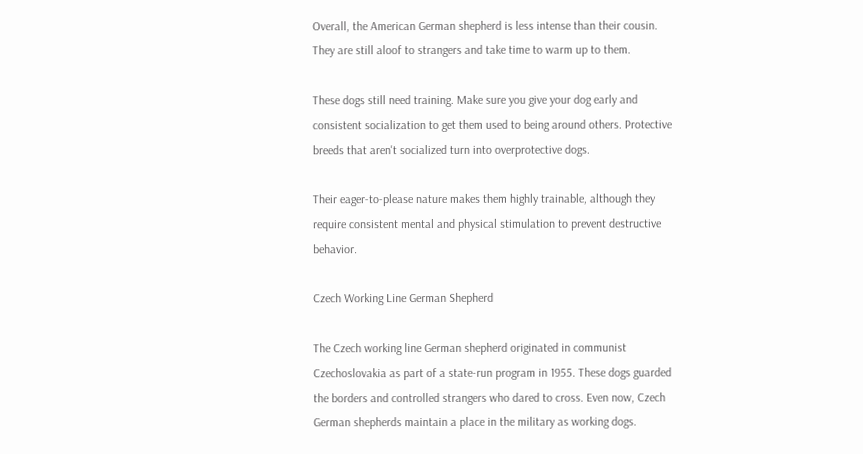Overall, the American German shepherd is less intense than their cousin. They are still aloof to strangers and take time to warm up to them.

These dogs still need training. Make sure you give your dog early and consistent socialization to get them used to being around others. Protective breeds that aren't socialized turn into overprotective dogs.

Their eager-to-please nature makes them highly trainable, although they require consistent mental and physical stimulation to prevent destructive behavior.

Czech Working Line German Shepherd

The Czech working line German shepherd originated in communist Czechoslovakia as part of a state-run program in 1955. These dogs guarded the borders and controlled strangers who dared to cross. Even now, Czech German shepherds maintain a place in the military as working dogs.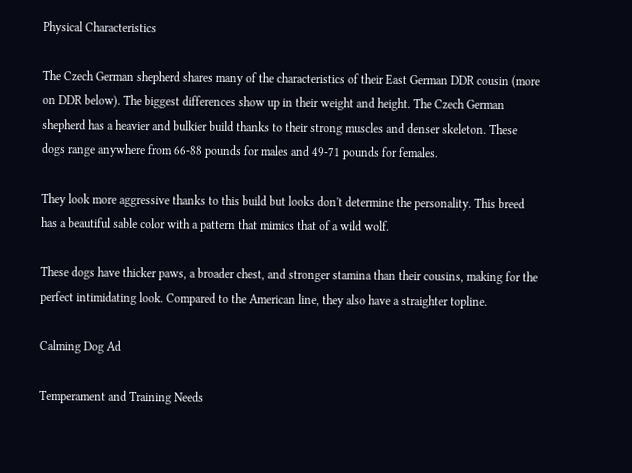Physical Characteristics

The Czech German shepherd shares many of the characteristics of their East German DDR cousin (more on DDR below). The biggest differences show up in their weight and height. The Czech German shepherd has a heavier and bulkier build thanks to their strong muscles and denser skeleton. These dogs range anywhere from 66-88 pounds for males and 49-71 pounds for females.

They look more aggressive thanks to this build but looks don't determine the personality. This breed has a beautiful sable color with a pattern that mimics that of a wild wolf.

These dogs have thicker paws, a broader chest, and stronger stamina than their cousins, making for the perfect intimidating look. Compared to the American line, they also have a straighter topline.

Calming Dog Ad

Temperament and Training Needs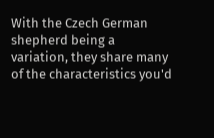With the Czech German shepherd being a variation, they share many of the characteristics you'd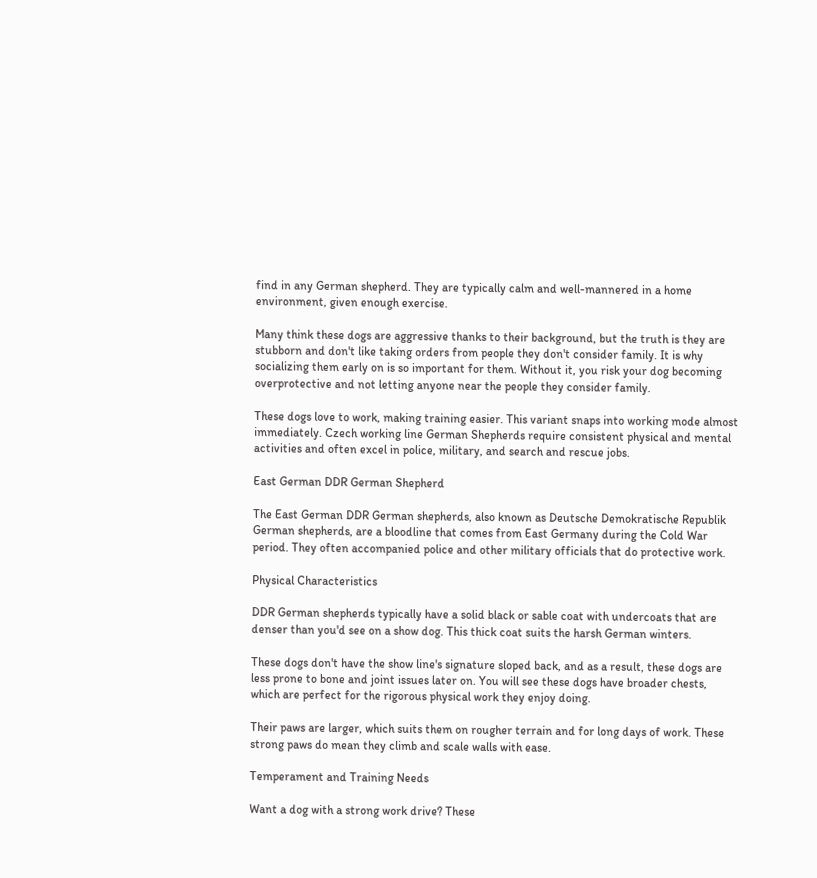find in any German shepherd. They are typically calm and well-mannered in a home environment, given enough exercise.

Many think these dogs are aggressive thanks to their background, but the truth is they are stubborn and don't like taking orders from people they don't consider family. It is why socializing them early on is so important for them. Without it, you risk your dog becoming overprotective and not letting anyone near the people they consider family.

These dogs love to work, making training easier. This variant snaps into working mode almost immediately. Czech working line German Shepherds require consistent physical and mental activities and often excel in police, military, and search and rescue jobs.

East German DDR German Shepherd

The East German DDR German shepherds, also known as Deutsche Demokratische Republik German shepherds, are a bloodline that comes from East Germany during the Cold War period. They often accompanied police and other military officials that do protective work.

Physical Characteristics

DDR German shepherds typically have a solid black or sable coat with undercoats that are denser than you'd see on a show dog. This thick coat suits the harsh German winters.

These dogs don't have the show line's signature sloped back, and as a result, these dogs are less prone to bone and joint issues later on. You will see these dogs have broader chests, which are perfect for the rigorous physical work they enjoy doing.

Their paws are larger, which suits them on rougher terrain and for long days of work. These strong paws do mean they climb and scale walls with ease.

Temperament and Training Needs

Want a dog with a strong work drive? These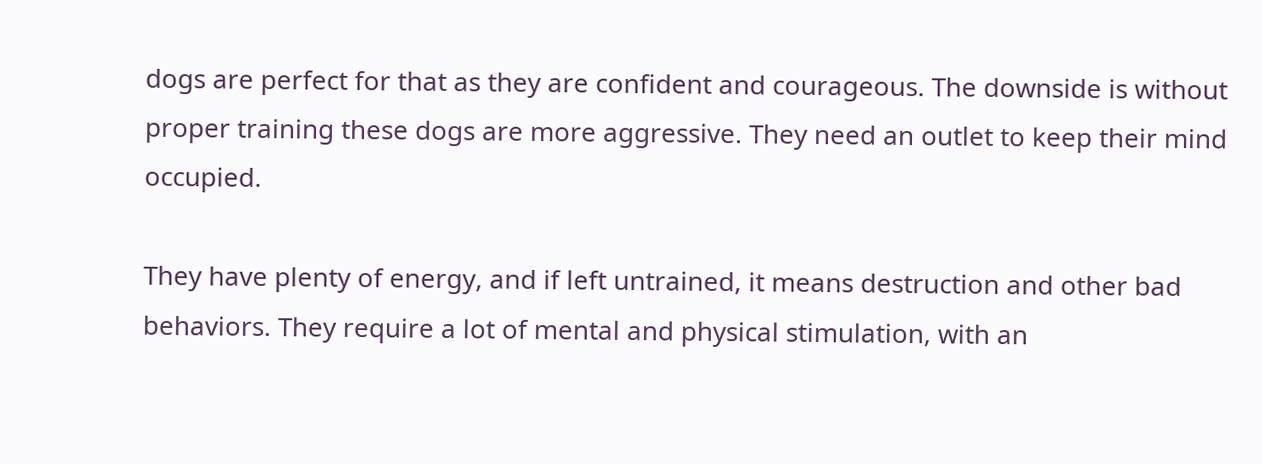dogs are perfect for that as they are confident and courageous. The downside is without proper training these dogs are more aggressive. They need an outlet to keep their mind occupied.

They have plenty of energy, and if left untrained, it means destruction and other bad behaviors. They require a lot of mental and physical stimulation, with an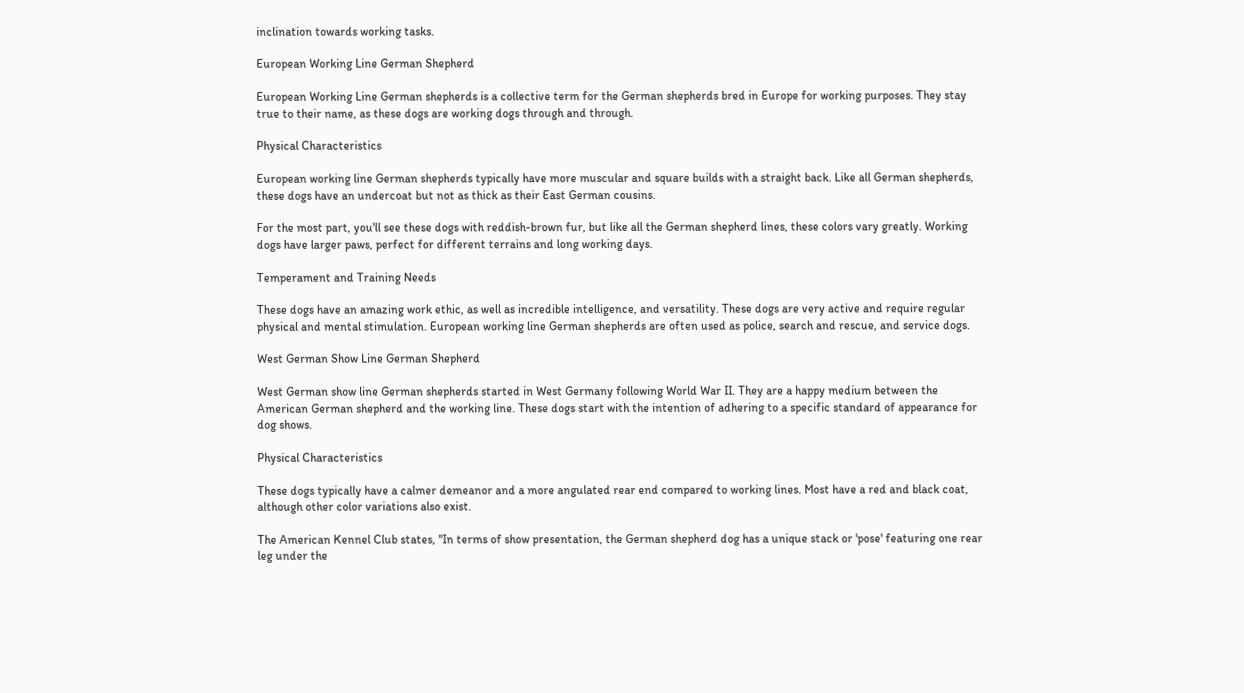inclination towards working tasks.

European Working Line German Shepherd

European Working Line German shepherds is a collective term for the German shepherds bred in Europe for working purposes. They stay true to their name, as these dogs are working dogs through and through.

Physical Characteristics

European working line German shepherds typically have more muscular and square builds with a straight back. Like all German shepherds, these dogs have an undercoat but not as thick as their East German cousins.

For the most part, you'll see these dogs with reddish-brown fur, but like all the German shepherd lines, these colors vary greatly. Working dogs have larger paws, perfect for different terrains and long working days.

Temperament and Training Needs

These dogs have an amazing work ethic, as well as incredible intelligence, and versatility. These dogs are very active and require regular physical and mental stimulation. European working line German shepherds are often used as police, search and rescue, and service dogs.

West German Show Line German Shepherd

West German show line German shepherds started in West Germany following World War II. They are a happy medium between the American German shepherd and the working line. These dogs start with the intention of adhering to a specific standard of appearance for dog shows.

Physical Characteristics

These dogs typically have a calmer demeanor and a more angulated rear end compared to working lines. Most have a red and black coat, although other color variations also exist.

The American Kennel Club states, "In terms of show presentation, the German shepherd dog has a unique stack or 'pose' featuring one rear leg under the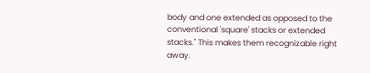body and one extended as opposed to the conventional 'square' stacks or extended stacks." This makes them recognizable right away.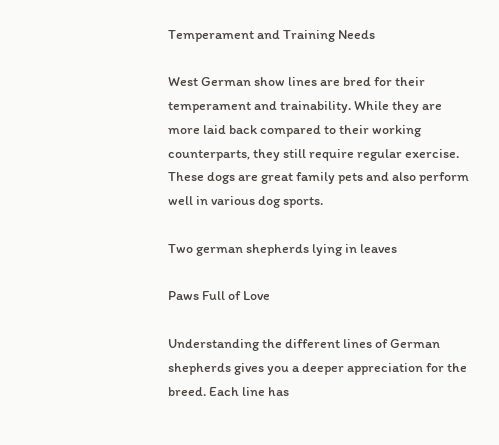Temperament and Training Needs

West German show lines are bred for their temperament and trainability. While they are more laid back compared to their working counterparts, they still require regular exercise. These dogs are great family pets and also perform well in various dog sports.

Two german shepherds lying in leaves

Paws Full of Love

Understanding the different lines of German shepherds gives you a deeper appreciation for the breed. Each line has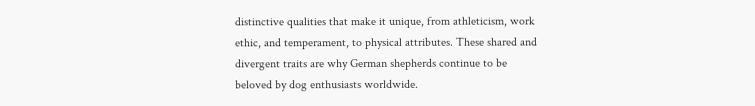distinctive qualities that make it unique, from athleticism, work ethic, and temperament, to physical attributes. These shared and divergent traits are why German shepherds continue to be beloved by dog enthusiasts worldwide.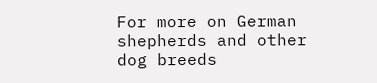For more on German shepherds and other dog breeds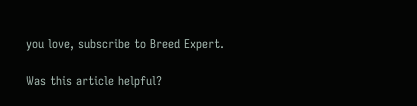you love, subscribe to Breed Expert.

Was this article helpful?